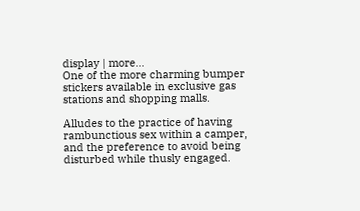display | more...
One of the more charming bumper stickers available in exclusive gas stations and shopping malls.

Alludes to the practice of having rambunctious sex within a camper, and the preference to avoid being disturbed while thusly engaged.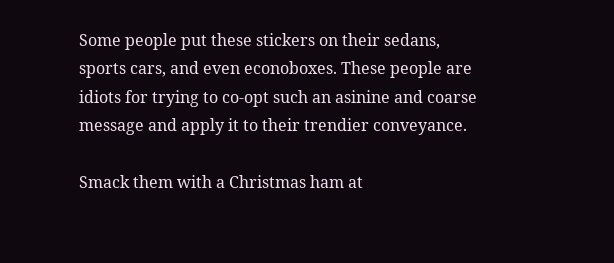Some people put these stickers on their sedans, sports cars, and even econoboxes. These people are idiots for trying to co-opt such an asinine and coarse message and apply it to their trendier conveyance.

Smack them with a Christmas ham at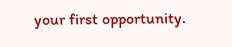your first opportunity.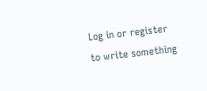Log in or register to write something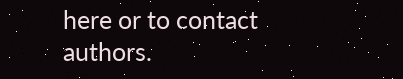here or to contact authors.